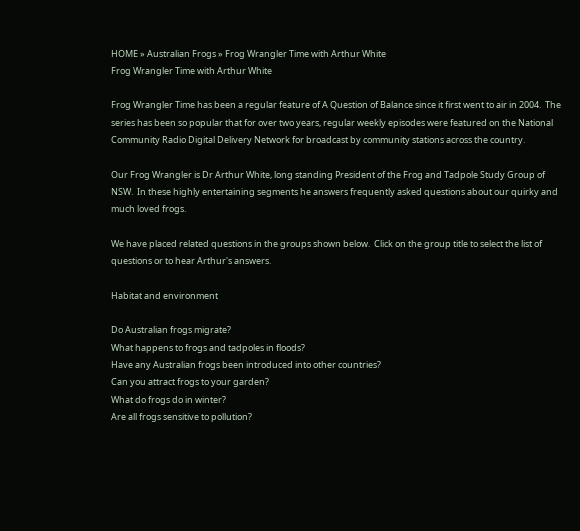HOME » Australian Frogs » Frog Wrangler Time with Arthur White
Frog Wrangler Time with Arthur White

Frog Wrangler Time has been a regular feature of A Question of Balance since it first went to air in 2004.  The series has been so popular that for over two years, regular weekly episodes were featured on the National Community Radio Digital Delivery Network for broadcast by community stations across the country.

Our Frog Wrangler is Dr Arthur White, long standing President of the Frog and Tadpole Study Group of NSW.  In these highly entertaining segments he answers frequently asked questions about our quirky and much loved frogs.

We have placed related questions in the groups shown below.  Click on the group title to select the list of questions or to hear Arthur's answers.

Habitat and environment

Do Australian frogs migrate?
What happens to frogs and tadpoles in floods?
Have any Australian frogs been introduced into other countries?
Can you attract frogs to your garden?
What do frogs do in winter?
Are all frogs sensitive to pollution?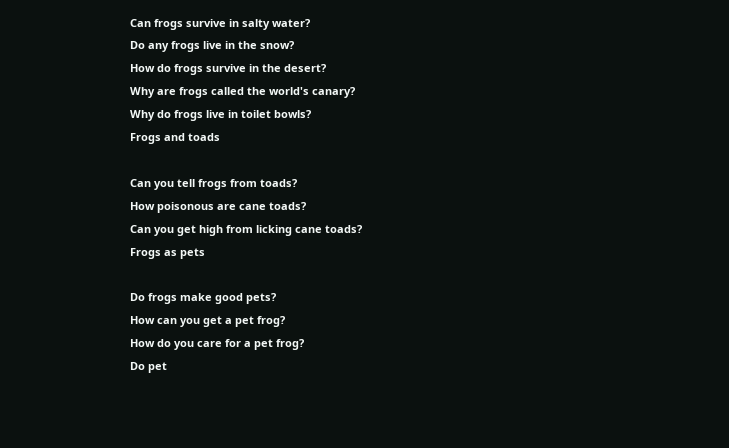Can frogs survive in salty water?
Do any frogs live in the snow?
How do frogs survive in the desert?
Why are frogs called the world's canary?
Why do frogs live in toilet bowls?
Frogs and toads

Can you tell frogs from toads?
How poisonous are cane toads?
Can you get high from licking cane toads?
Frogs as pets

Do frogs make good pets?
How can you get a pet frog?
How do you care for a pet frog?
Do pet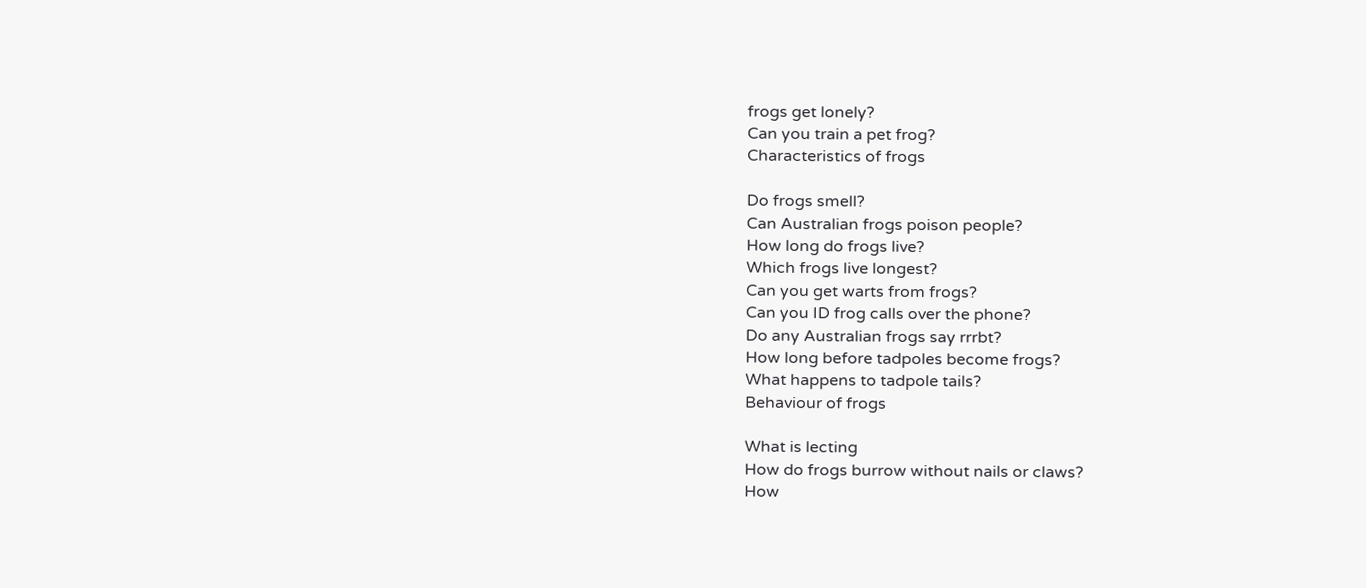frogs get lonely?
Can you train a pet frog?
Characteristics of frogs

Do frogs smell?
Can Australian frogs poison people?
How long do frogs live?
Which frogs live longest?
Can you get warts from frogs?
Can you ID frog calls over the phone?
Do any Australian frogs say rrrbt?
How long before tadpoles become frogs?
What happens to tadpole tails?
Behaviour of frogs

What is lecting
How do frogs burrow without nails or claws?
How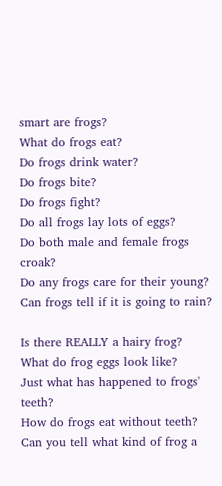smart are frogs?
What do frogs eat?
Do frogs drink water?
Do frogs bite?
Do frogs fight?
Do all frogs lay lots of eggs?
Do both male and female frogs croak?
Do any frogs care for their young?
Can frogs tell if it is going to rain?

Is there REALLY a hairy frog?
What do frog eggs look like?
Just what has happened to frogs' teeth?
How do frogs eat without teeth?
Can you tell what kind of frog a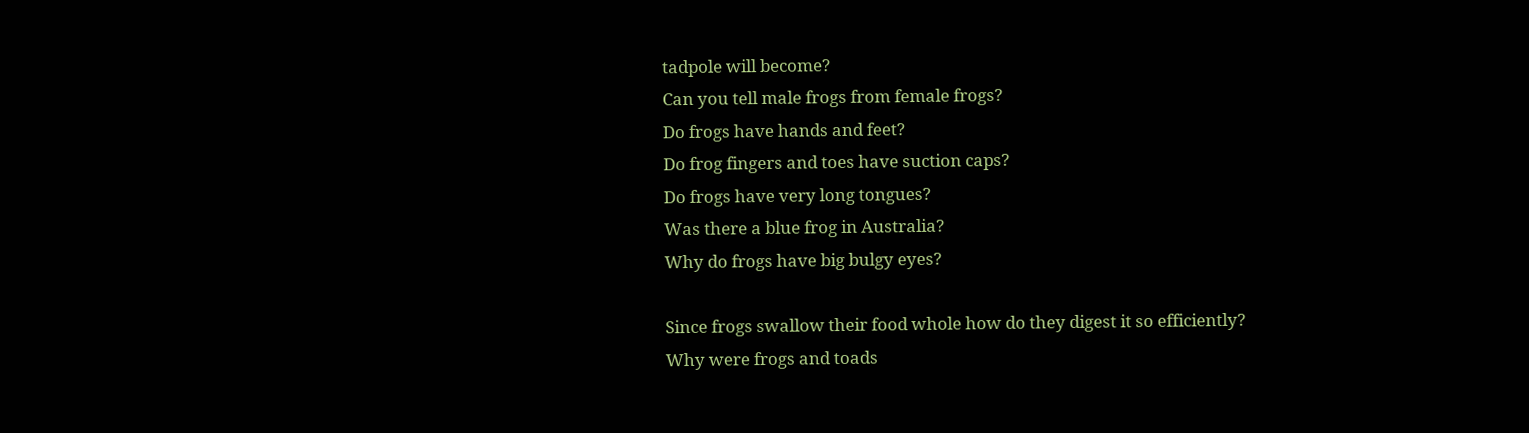tadpole will become?
Can you tell male frogs from female frogs?
Do frogs have hands and feet?
Do frog fingers and toes have suction caps?
Do frogs have very long tongues?
Was there a blue frog in Australia?
Why do frogs have big bulgy eyes?

Since frogs swallow their food whole how do they digest it so efficiently?
Why were frogs and toads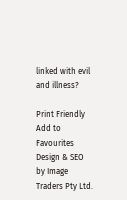linked with evil and illness?

Print Friendly Add to Favourites
Design & SEO by Image Traders Pty Ltd.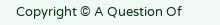Copyright © A Question Of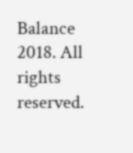Balance 2018. All rights reserved.